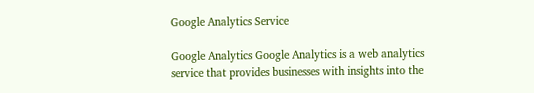Google Analytics Service

Google Analytics Google Analytics is a web analytics service that provides businesses with insights into the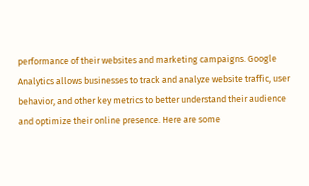performance of their websites and marketing campaigns. Google Analytics allows businesses to track and analyze website traffic, user behavior, and other key metrics to better understand their audience and optimize their online presence. Here are some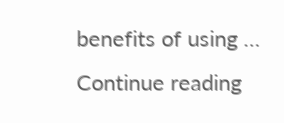benefits of using … Continue reading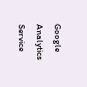Google Analytics Service